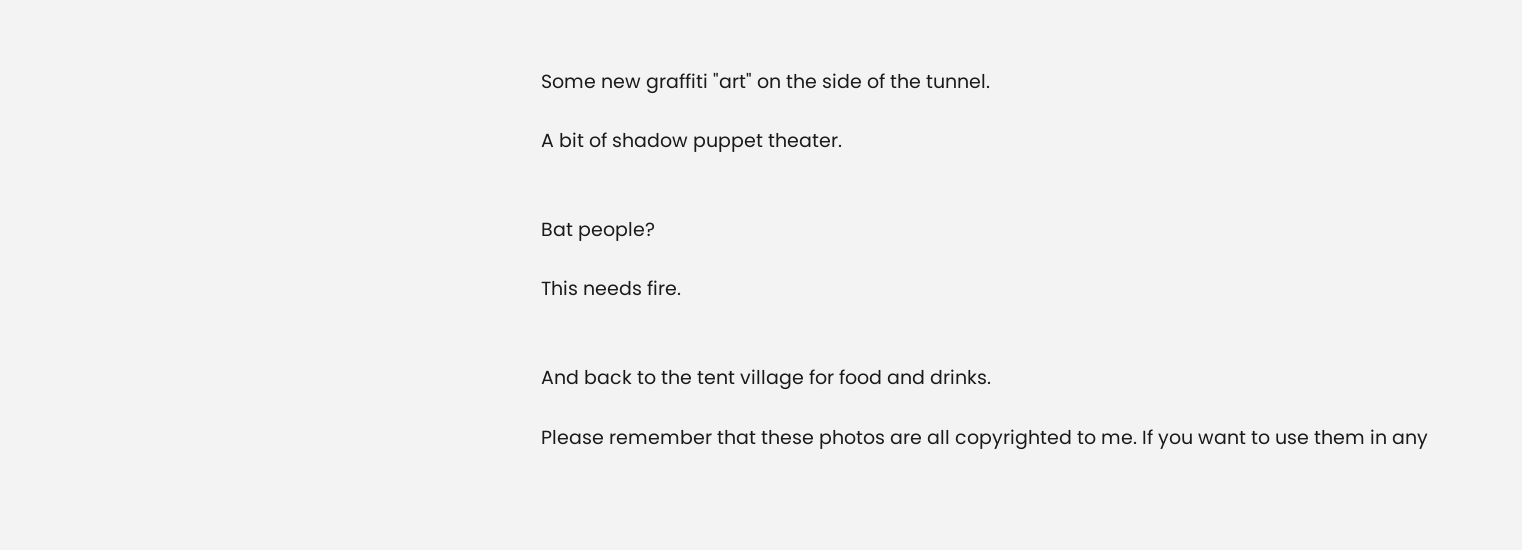Some new graffiti "art" on the side of the tunnel.

A bit of shadow puppet theater.


Bat people?

This needs fire.


And back to the tent village for food and drinks.

Please remember that these photos are all copyrighted to me. If you want to use them in any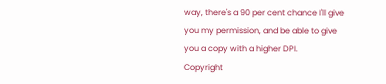way, there's a 90 per cent chance I'll give you my permission, and be able to give you a copy with a higher DPI.
Copyright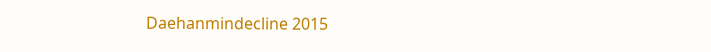Daehanmindecline 2015